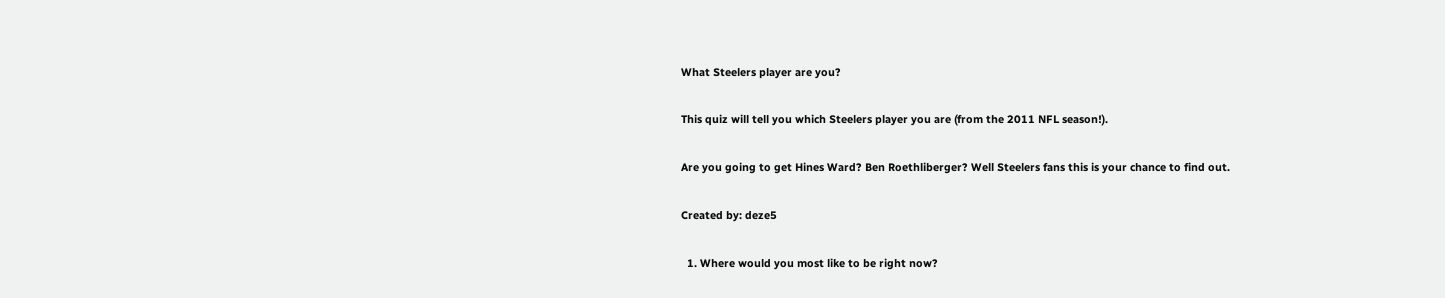What Steelers player are you?

This quiz will tell you which Steelers player you are (from the 2011 NFL season!).

Are you going to get Hines Ward? Ben Roethliberger? Well Steelers fans this is your chance to find out.

Created by: deze5

  1. Where would you most like to be right now?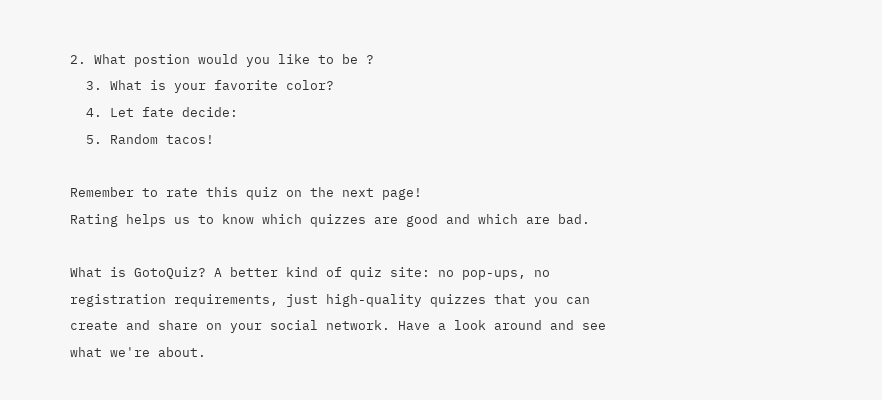2. What postion would you like to be ?
  3. What is your favorite color?
  4. Let fate decide:
  5. Random tacos!

Remember to rate this quiz on the next page!
Rating helps us to know which quizzes are good and which are bad.

What is GotoQuiz? A better kind of quiz site: no pop-ups, no registration requirements, just high-quality quizzes that you can create and share on your social network. Have a look around and see what we're about.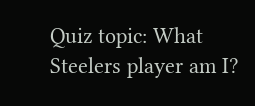Quiz topic: What Steelers player am I?